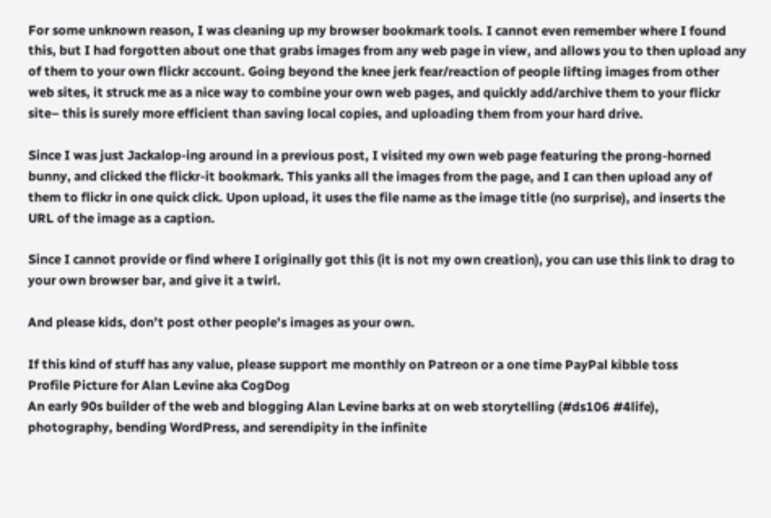For some unknown reason, I was cleaning up my browser bookmark tools. I cannot even remember where I found this, but I had forgotten about one that grabs images from any web page in view, and allows you to then upload any of them to your own flickr account. Going beyond the knee jerk fear/reaction of people lifting images from other web sites, it struck me as a nice way to combine your own web pages, and quickly add/archive them to your flickr site– this is surely more efficient than saving local copies, and uploading them from your hard drive.

Since I was just Jackalop-ing around in a previous post, I visited my own web page featuring the prong-horned bunny, and clicked the flickr-it bookmark. This yanks all the images from the page, and I can then upload any of them to flickr in one quick click. Upon upload, it uses the file name as the image title (no surprise), and inserts the URL of the image as a caption.

Since I cannot provide or find where I originally got this (it is not my own creation), you can use this link to drag to your own browser bar, and give it a twirl.

And please kids, don’t post other people’s images as your own.

If this kind of stuff has any value, please support me monthly on Patreon or a one time PayPal kibble toss
Profile Picture for Alan Levine aka CogDog
An early 90s builder of the web and blogging Alan Levine barks at on web storytelling (#ds106 #4life), photography, bending WordPress, and serendipity in the infinite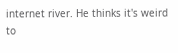internet river. He thinks it's weird to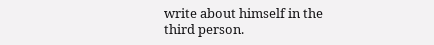write about himself in the third person.